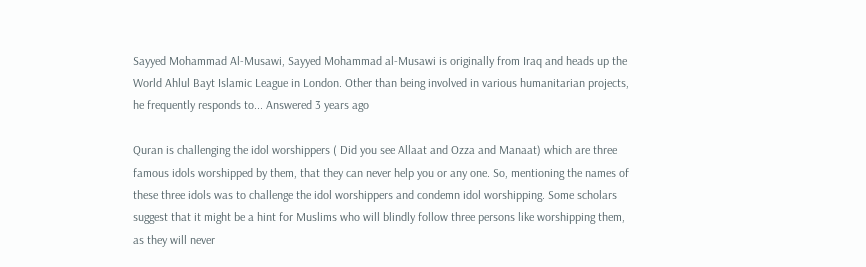Sayyed Mohammad Al-Musawi, Sayyed Mohammad al-Musawi is originally from Iraq and heads up the World Ahlul Bayt Islamic League in London. Other than being involved in various humanitarian projects, he frequently responds to... Answered 3 years ago

Quran is challenging the idol worshippers ( Did you see Allaat and Ozza and Manaat) which are three famous idols worshipped by them, that they can never help you or any one. So, mentioning the names of these three idols was to challenge the idol worshippers and condemn idol worshipping. Some scholars suggest that it might be a hint for Muslims who will blindly follow three persons like worshipping them, as they will never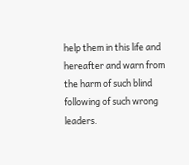help them in this life and hereafter and warn from the harm of such blind following of such wrong leaders.